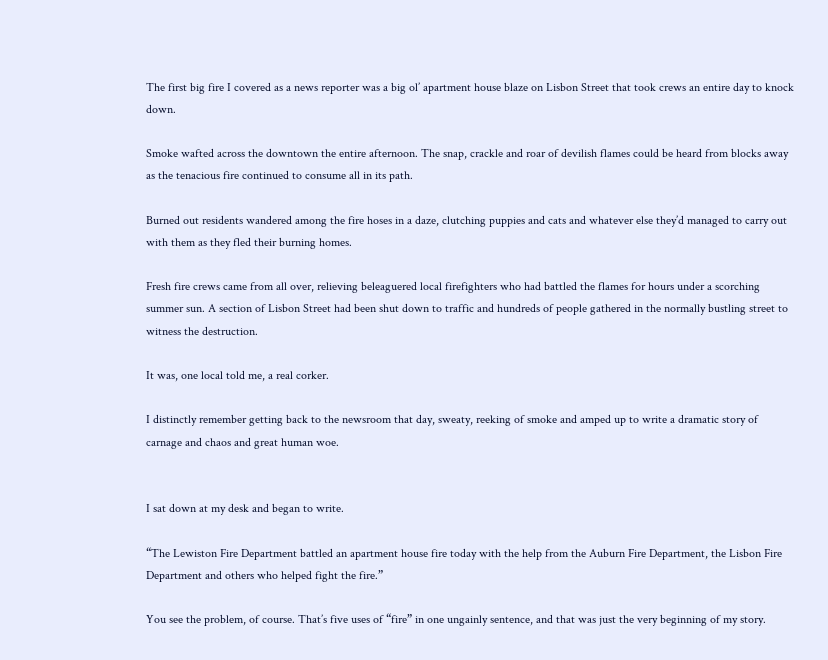The first big fire I covered as a news reporter was a big ol’ apartment house blaze on Lisbon Street that took crews an entire day to knock down.

Smoke wafted across the downtown the entire afternoon. The snap, crackle and roar of devilish flames could be heard from blocks away as the tenacious fire continued to consume all in its path.

Burned out residents wandered among the fire hoses in a daze, clutching puppies and cats and whatever else they’d managed to carry out with them as they fled their burning homes.

Fresh fire crews came from all over, relieving beleaguered local firefighters who had battled the flames for hours under a scorching summer sun. A section of Lisbon Street had been shut down to traffic and hundreds of people gathered in the normally bustling street to witness the destruction.

It was, one local told me, a real corker.

I distinctly remember getting back to the newsroom that day, sweaty, reeking of smoke and amped up to write a dramatic story of carnage and chaos and great human woe.


I sat down at my desk and began to write.

“The Lewiston Fire Department battled an apartment house fire today with the help from the Auburn Fire Department, the Lisbon Fire Department and others who helped fight the fire.”

You see the problem, of course. That’s five uses of “fire” in one ungainly sentence, and that was just the very beginning of my story.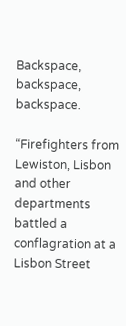Backspace, backspace, backspace.

“Firefighters from Lewiston, Lisbon and other departments battled a conflagration at a Lisbon Street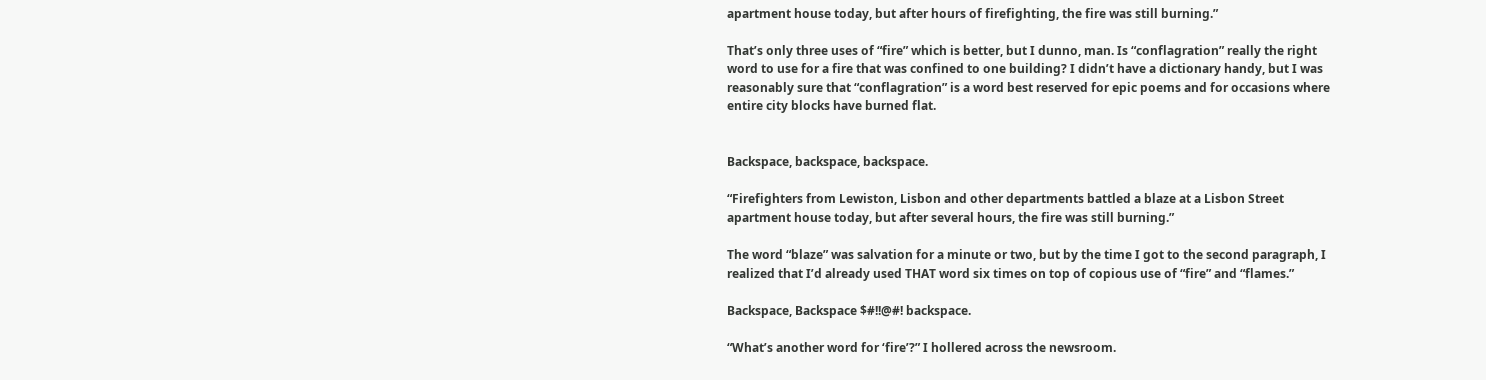apartment house today, but after hours of firefighting, the fire was still burning.”

That’s only three uses of “fire” which is better, but I dunno, man. Is “conflagration” really the right word to use for a fire that was confined to one building? I didn’t have a dictionary handy, but I was reasonably sure that “conflagration” is a word best reserved for epic poems and for occasions where entire city blocks have burned flat.


Backspace, backspace, backspace.

“Firefighters from Lewiston, Lisbon and other departments battled a blaze at a Lisbon Street apartment house today, but after several hours, the fire was still burning.”

The word “blaze” was salvation for a minute or two, but by the time I got to the second paragraph, I realized that I’d already used THAT word six times on top of copious use of “fire” and “flames.”

Backspace, Backspace $#!!@#! backspace.

“What’s another word for ‘fire’?” I hollered across the newsroom.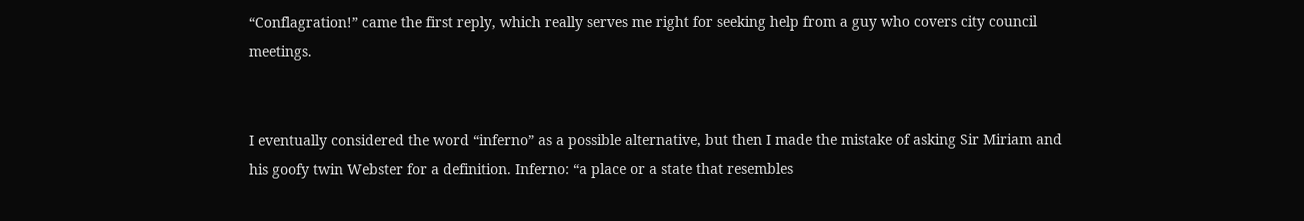“Conflagration!” came the first reply, which really serves me right for seeking help from a guy who covers city council meetings.


I eventually considered the word “inferno” as a possible alternative, but then I made the mistake of asking Sir Miriam and his goofy twin Webster for a definition. Inferno: “a place or a state that resembles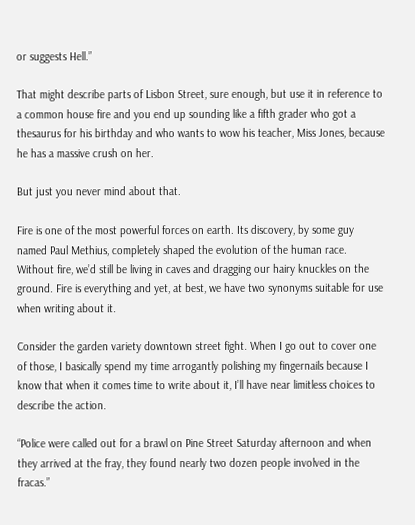or suggests Hell.”

That might describe parts of Lisbon Street, sure enough, but use it in reference to a common house fire and you end up sounding like a fifth grader who got a thesaurus for his birthday and who wants to wow his teacher, Miss Jones, because he has a massive crush on her.

But just you never mind about that.

Fire is one of the most powerful forces on earth. Its discovery, by some guy named Paul Methius, completely shaped the evolution of the human race. Without fire, we’d still be living in caves and dragging our hairy knuckles on the ground. Fire is everything and yet, at best, we have two synonyms suitable for use when writing about it.

Consider the garden variety downtown street fight. When I go out to cover one of those, I basically spend my time arrogantly polishing my fingernails because I know that when it comes time to write about it, I’ll have near limitless choices to describe the action.

“Police were called out for a brawl on Pine Street Saturday afternoon and when they arrived at the fray, they found nearly two dozen people involved in the fracas.”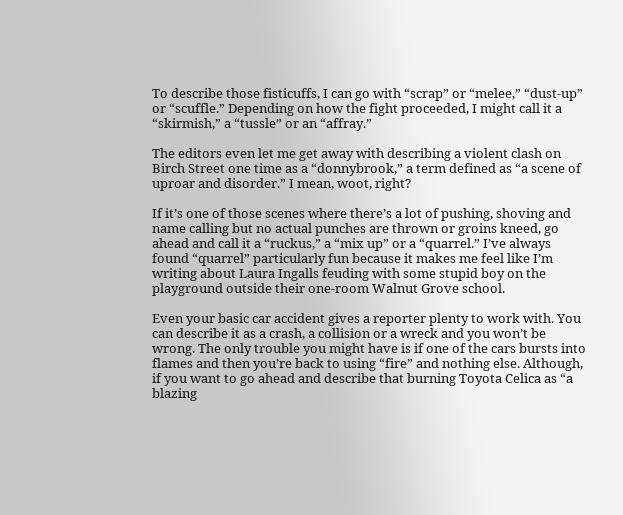To describe those fisticuffs, I can go with “scrap” or “melee,” “dust-up” or “scuffle.” Depending on how the fight proceeded, I might call it a “skirmish,” a “tussle” or an “affray.”

The editors even let me get away with describing a violent clash on Birch Street one time as a “donnybrook,” a term defined as “a scene of uproar and disorder.” I mean, woot, right?

If it’s one of those scenes where there’s a lot of pushing, shoving and name calling but no actual punches are thrown or groins kneed, go ahead and call it a “ruckus,” a “mix up” or a “quarrel.” I’ve always found “quarrel” particularly fun because it makes me feel like I’m writing about Laura Ingalls feuding with some stupid boy on the playground outside their one-room Walnut Grove school.

Even your basic car accident gives a reporter plenty to work with. You can describe it as a crash, a collision or a wreck and you won’t be wrong. The only trouble you might have is if one of the cars bursts into flames and then you’re back to using “fire” and nothing else. Although, if you want to go ahead and describe that burning Toyota Celica as “a blazing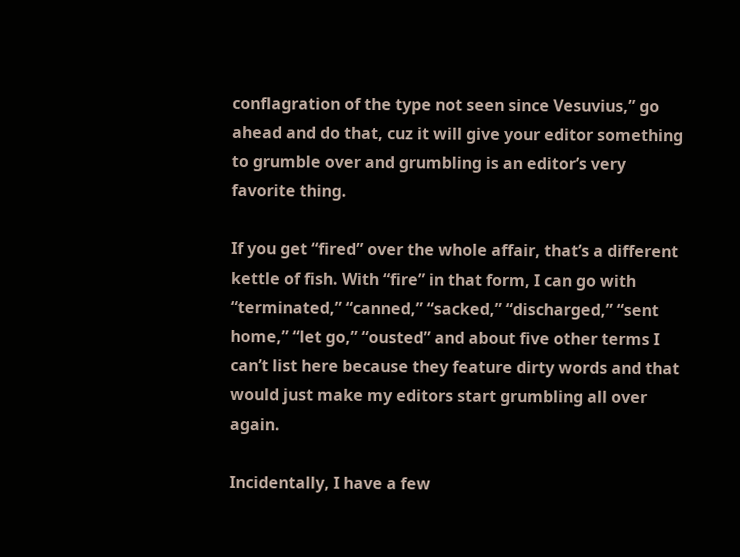conflagration of the type not seen since Vesuvius,” go ahead and do that, cuz it will give your editor something to grumble over and grumbling is an editor’s very favorite thing.

If you get “fired” over the whole affair, that’s a different kettle of fish. With “fire” in that form, I can go with “terminated,” “canned,” “sacked,” “discharged,” “sent home,” “let go,” “ousted” and about five other terms I can’t list here because they feature dirty words and that would just make my editors start grumbling all over again.

Incidentally, I have a few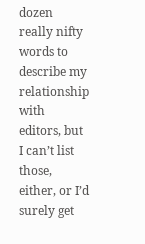dozen really nifty words to describe my relationship with editors, but I can’t list those, either, or I’d surely get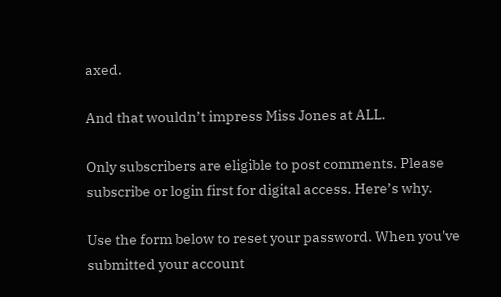axed.

And that wouldn’t impress Miss Jones at ALL.

Only subscribers are eligible to post comments. Please subscribe or login first for digital access. Here’s why.

Use the form below to reset your password. When you've submitted your account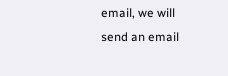email, we will send an email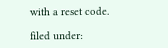with a reset code.

filed under: